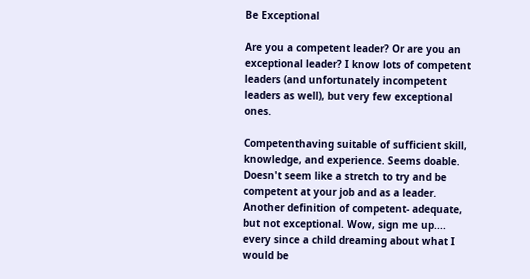Be Exceptional

Are you a competent leader? Or are you an exceptional leader? I know lots of competent leaders (and unfortunately incompetent leaders as well), but very few exceptional ones.

Competenthaving suitable of sufficient skill, knowledge, and experience. Seems doable. Doesn't seem like a stretch to try and be competent at your job and as a leader. Another definition of competent- adequate, but not exceptional. Wow, sign me up.... every since a child dreaming about what I would be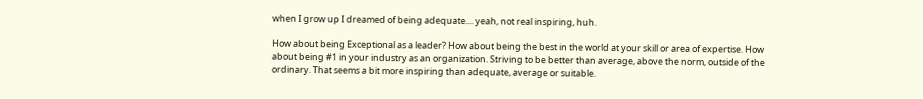when I grow up I dreamed of being adequate.... yeah, not real inspiring, huh.

How about being Exceptional as a leader? How about being the best in the world at your skill or area of expertise. How about being #1 in your industry as an organization. Striving to be better than average, above the norm, outside of the ordinary. That seems a bit more inspiring than adequate, average or suitable.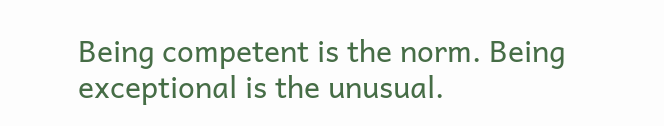Being competent is the norm. Being exceptional is the unusual.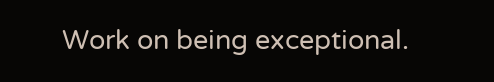Work on being exceptional.